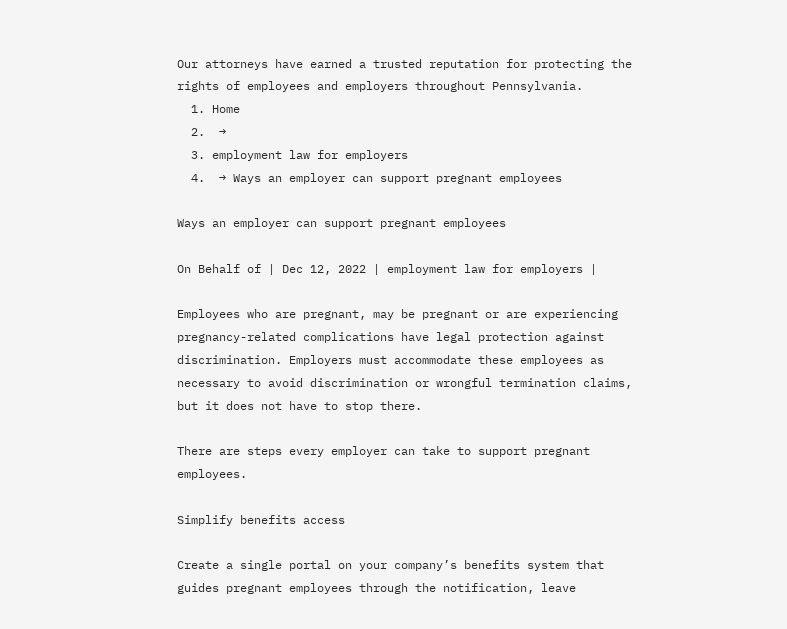Our attorneys have earned a trusted reputation for protecting the rights of employees and employers throughout Pennsylvania.
  1. Home
  2.  →
  3. employment law for employers
  4.  → Ways an employer can support pregnant employees

Ways an employer can support pregnant employees

On Behalf of | Dec 12, 2022 | employment law for employers |

Employees who are pregnant, may be pregnant or are experiencing pregnancy-related complications have legal protection against discrimination. Employers must accommodate these employees as necessary to avoid discrimination or wrongful termination claims, but it does not have to stop there.

There are steps every employer can take to support pregnant employees.

Simplify benefits access

Create a single portal on your company’s benefits system that guides pregnant employees through the notification, leave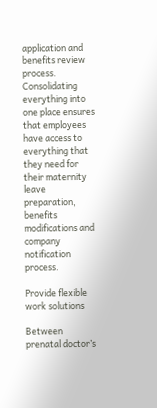application and benefits review process. Consolidating everything into one place ensures that employees have access to everything that they need for their maternity leave preparation, benefits modifications and company notification process.

Provide flexible work solutions

Between prenatal doctor’s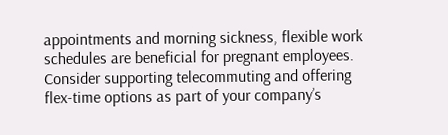appointments and morning sickness, flexible work schedules are beneficial for pregnant employees. Consider supporting telecommuting and offering flex-time options as part of your company’s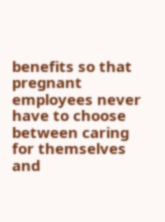benefits so that pregnant employees never have to choose between caring for themselves and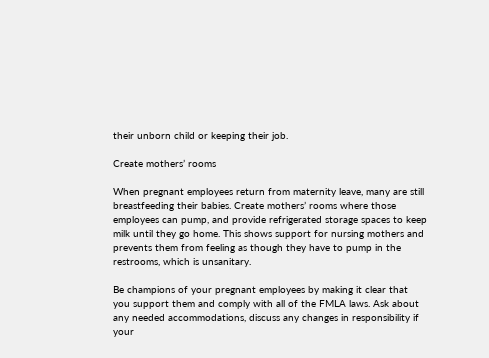their unborn child or keeping their job.

Create mothers’ rooms

When pregnant employees return from maternity leave, many are still breastfeeding their babies. Create mothers’ rooms where those employees can pump, and provide refrigerated storage spaces to keep milk until they go home. This shows support for nursing mothers and prevents them from feeling as though they have to pump in the restrooms, which is unsanitary.

Be champions of your pregnant employees by making it clear that you support them and comply with all of the FMLA laws. Ask about any needed accommodations, discuss any changes in responsibility if your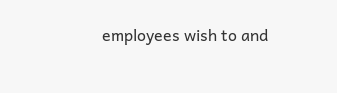employees wish to and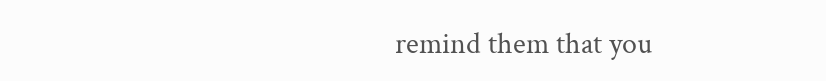remind them that you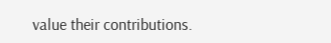value their contributions.